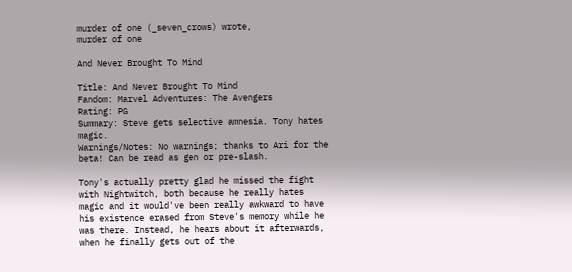murder of one (_seven_crows) wrote,
murder of one

And Never Brought To Mind

Title: And Never Brought To Mind
Fandom: Marvel Adventures: The Avengers
Rating: PG
Summary: Steve gets selective amnesia. Tony hates magic.
Warnings/Notes: No warnings; thanks to Ari for the beta! Can be read as gen or pre-slash.

Tony's actually pretty glad he missed the fight with Nightwitch, both because he really hates magic and it would've been really awkward to have his existence erased from Steve's memory while he was there. Instead, he hears about it afterwards, when he finally gets out of the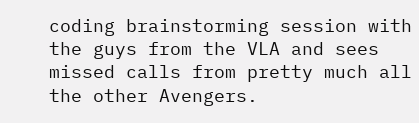coding brainstorming session with the guys from the VLA and sees missed calls from pretty much all the other Avengers.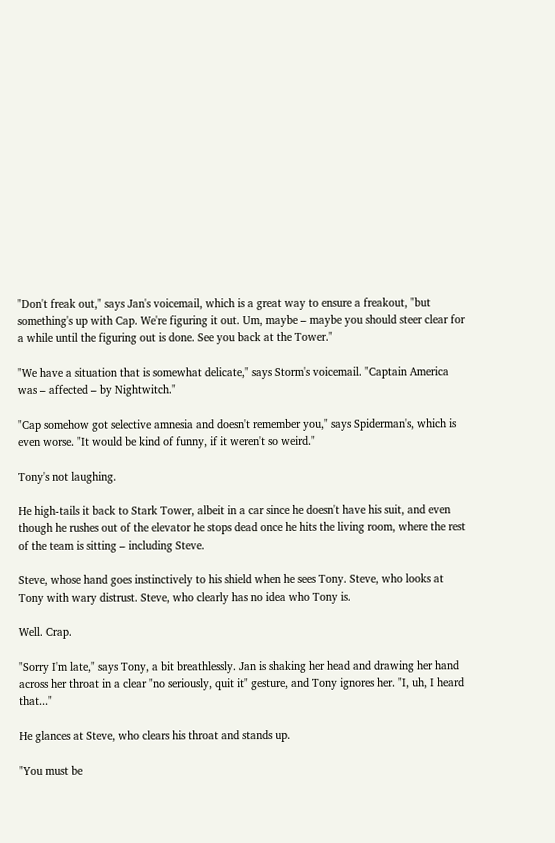"Don't freak out," says Jan's voicemail, which is a great way to ensure a freakout, "but something's up with Cap. We're figuring it out. Um, maybe – maybe you should steer clear for a while until the figuring out is done. See you back at the Tower."

"We have a situation that is somewhat delicate," says Storm's voicemail. "Captain America was – affected – by Nightwitch."

"Cap somehow got selective amnesia and doesn't remember you," says Spiderman's, which is even worse. "It would be kind of funny, if it weren't so weird."

Tony's not laughing.

He high-tails it back to Stark Tower, albeit in a car since he doesn't have his suit, and even though he rushes out of the elevator he stops dead once he hits the living room, where the rest of the team is sitting – including Steve.

Steve, whose hand goes instinctively to his shield when he sees Tony. Steve, who looks at Tony with wary distrust. Steve, who clearly has no idea who Tony is.

Well. Crap.

"Sorry I'm late," says Tony, a bit breathlessly. Jan is shaking her head and drawing her hand across her throat in a clear "no seriously, quit it" gesture, and Tony ignores her. "I, uh, I heard that..."

He glances at Steve, who clears his throat and stands up.

"You must be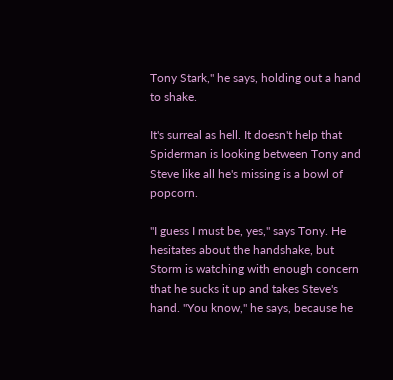Tony Stark," he says, holding out a hand to shake.

It's surreal as hell. It doesn't help that Spiderman is looking between Tony and Steve like all he's missing is a bowl of popcorn.

"I guess I must be, yes," says Tony. He hesitates about the handshake, but Storm is watching with enough concern that he sucks it up and takes Steve's hand. "You know," he says, because he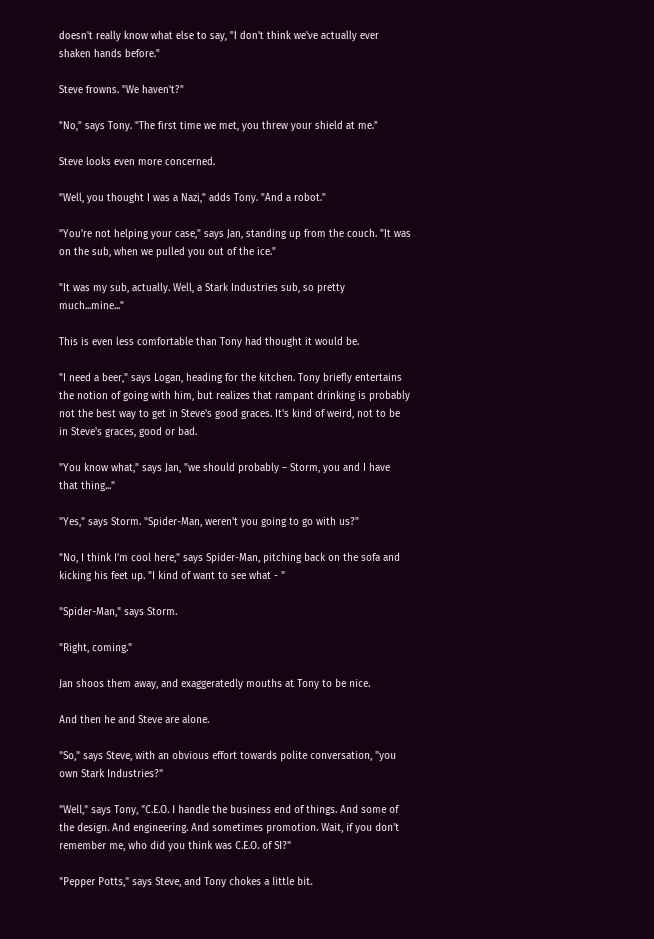doesn't really know what else to say, "I don't think we've actually ever shaken hands before."

Steve frowns. "We haven't?"

"No," says Tony. "The first time we met, you threw your shield at me."

Steve looks even more concerned.

"Well, you thought I was a Nazi," adds Tony. "And a robot."

"You're not helping your case," says Jan, standing up from the couch. "It was on the sub, when we pulled you out of the ice."

"It was my sub, actually. Well, a Stark Industries sub, so pretty much...mine..."

This is even less comfortable than Tony had thought it would be.

"I need a beer," says Logan, heading for the kitchen. Tony briefly entertains the notion of going with him, but realizes that rampant drinking is probably not the best way to get in Steve's good graces. It's kind of weird, not to be in Steve's graces, good or bad.

"You know what," says Jan, "we should probably – Storm, you and I have that thing..."

"Yes," says Storm. "Spider-Man, weren't you going to go with us?"

"No, I think I'm cool here," says Spider-Man, pitching back on the sofa and kicking his feet up. "I kind of want to see what - "

"Spider-Man," says Storm.

"Right, coming."

Jan shoos them away, and exaggeratedly mouths at Tony to be nice.

And then he and Steve are alone.

"So," says Steve, with an obvious effort towards polite conversation, "you own Stark Industries?"

"Well," says Tony, "C.E.O. I handle the business end of things. And some of the design. And engineering. And sometimes promotion. Wait, if you don't remember me, who did you think was C.E.O. of SI?"

"Pepper Potts," says Steve, and Tony chokes a little bit.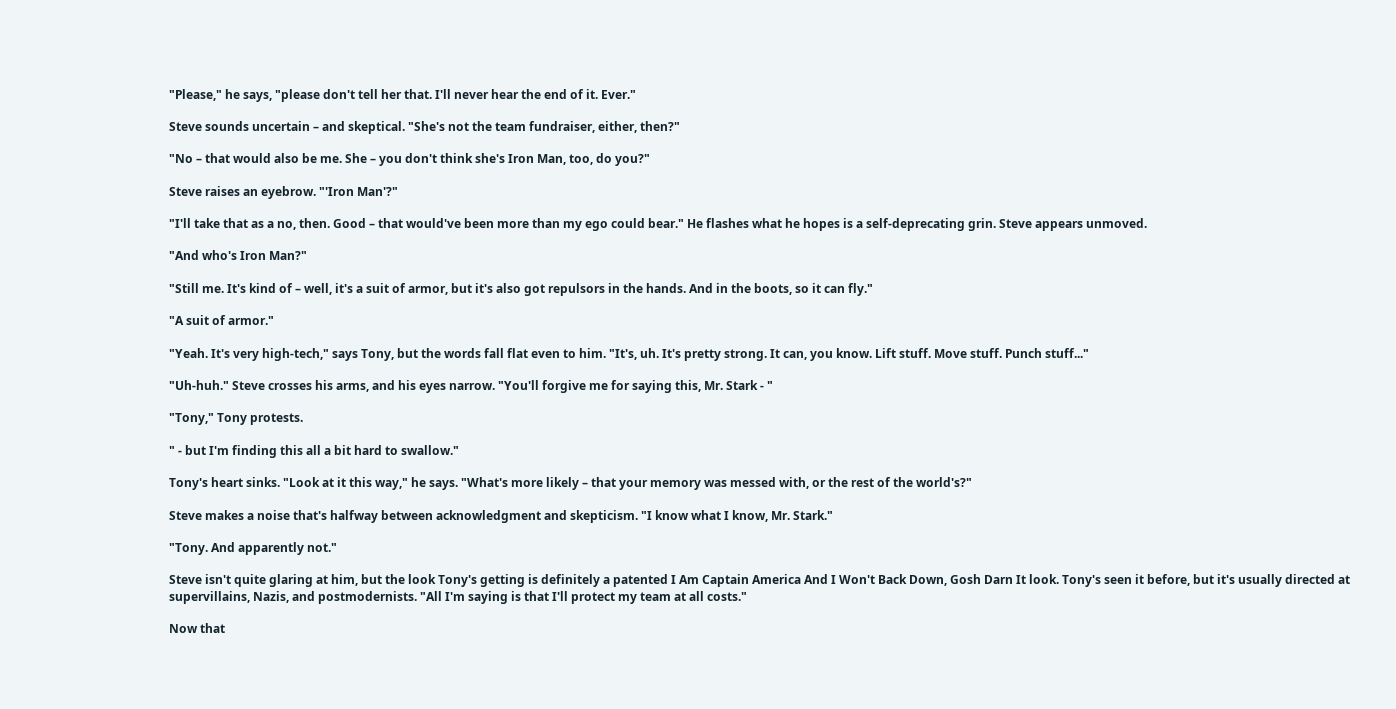"Please," he says, "please don't tell her that. I'll never hear the end of it. Ever."

Steve sounds uncertain – and skeptical. "She's not the team fundraiser, either, then?"

"No – that would also be me. She – you don't think she's Iron Man, too, do you?"

Steve raises an eyebrow. "'Iron Man'?"

"I'll take that as a no, then. Good – that would've been more than my ego could bear." He flashes what he hopes is a self-deprecating grin. Steve appears unmoved.

"And who's Iron Man?"

"Still me. It's kind of – well, it's a suit of armor, but it's also got repulsors in the hands. And in the boots, so it can fly."

"A suit of armor."

"Yeah. It's very high-tech," says Tony, but the words fall flat even to him. "It's, uh. It's pretty strong. It can, you know. Lift stuff. Move stuff. Punch stuff..."

"Uh-huh." Steve crosses his arms, and his eyes narrow. "You'll forgive me for saying this, Mr. Stark - "

"Tony," Tony protests.

" - but I'm finding this all a bit hard to swallow."

Tony's heart sinks. "Look at it this way," he says. "What's more likely – that your memory was messed with, or the rest of the world's?"

Steve makes a noise that's halfway between acknowledgment and skepticism. "I know what I know, Mr. Stark."

"Tony. And apparently not."

Steve isn't quite glaring at him, but the look Tony's getting is definitely a patented I Am Captain America And I Won't Back Down, Gosh Darn It look. Tony's seen it before, but it's usually directed at supervillains, Nazis, and postmodernists. "All I'm saying is that I'll protect my team at all costs."

Now that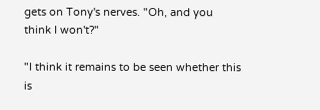gets on Tony's nerves. "Oh, and you think I won't?"

"I think it remains to be seen whether this is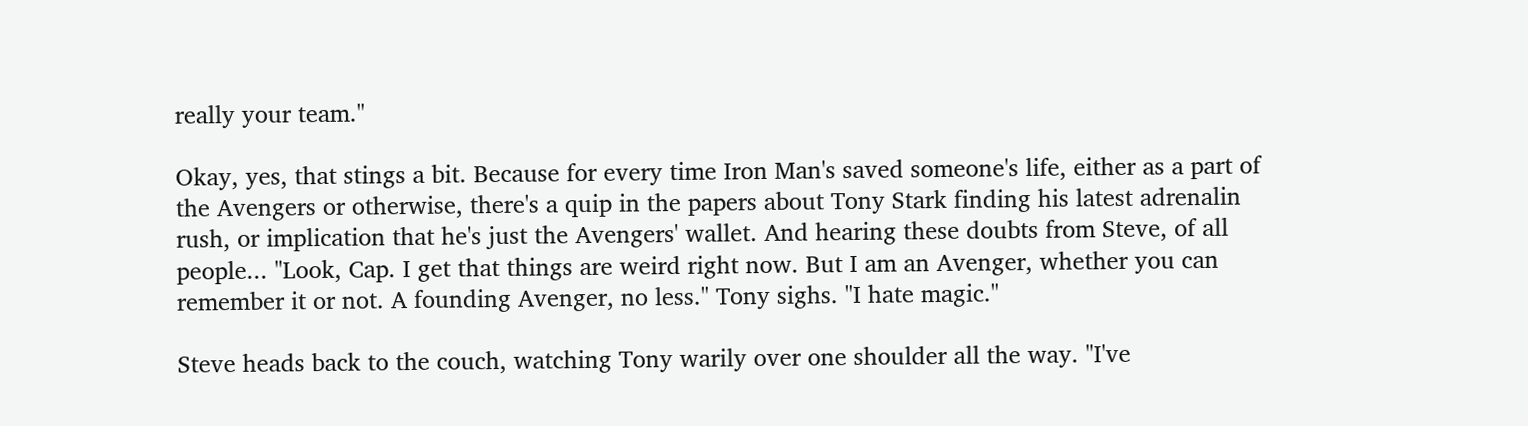really your team."

Okay, yes, that stings a bit. Because for every time Iron Man's saved someone's life, either as a part of the Avengers or otherwise, there's a quip in the papers about Tony Stark finding his latest adrenalin rush, or implication that he's just the Avengers' wallet. And hearing these doubts from Steve, of all people... "Look, Cap. I get that things are weird right now. But I am an Avenger, whether you can remember it or not. A founding Avenger, no less." Tony sighs. "I hate magic."

Steve heads back to the couch, watching Tony warily over one shoulder all the way. "I've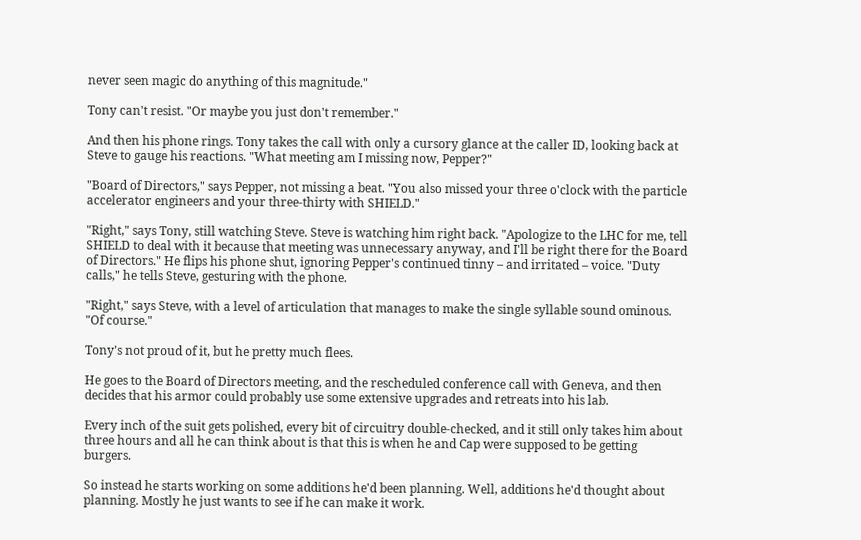never seen magic do anything of this magnitude."

Tony can't resist. "Or maybe you just don't remember."

And then his phone rings. Tony takes the call with only a cursory glance at the caller ID, looking back at Steve to gauge his reactions. "What meeting am I missing now, Pepper?"

"Board of Directors," says Pepper, not missing a beat. "You also missed your three o'clock with the particle accelerator engineers and your three-thirty with SHIELD."

"Right," says Tony, still watching Steve. Steve is watching him right back. "Apologize to the LHC for me, tell SHIELD to deal with it because that meeting was unnecessary anyway, and I'll be right there for the Board of Directors." He flips his phone shut, ignoring Pepper's continued tinny – and irritated – voice. "Duty calls," he tells Steve, gesturing with the phone.

"Right," says Steve, with a level of articulation that manages to make the single syllable sound ominous. "Of course."

Tony's not proud of it, but he pretty much flees.

He goes to the Board of Directors meeting, and the rescheduled conference call with Geneva, and then decides that his armor could probably use some extensive upgrades and retreats into his lab.

Every inch of the suit gets polished, every bit of circuitry double-checked, and it still only takes him about three hours and all he can think about is that this is when he and Cap were supposed to be getting burgers.

So instead he starts working on some additions he'd been planning. Well, additions he'd thought about planning. Mostly he just wants to see if he can make it work.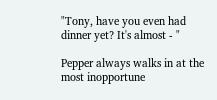"Tony, have you even had dinner yet? It's almost - "

Pepper always walks in at the most inopportune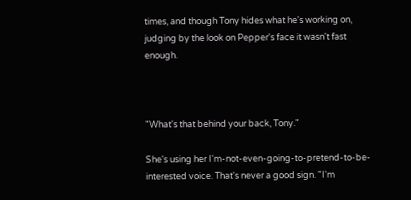times, and though Tony hides what he's working on, judging by the look on Pepper's face it wasn't fast enough.



"What's that behind your back, Tony."

She's using her I'm-not-even-going-to-pretend-to-be-interested voice. That's never a good sign. "I'm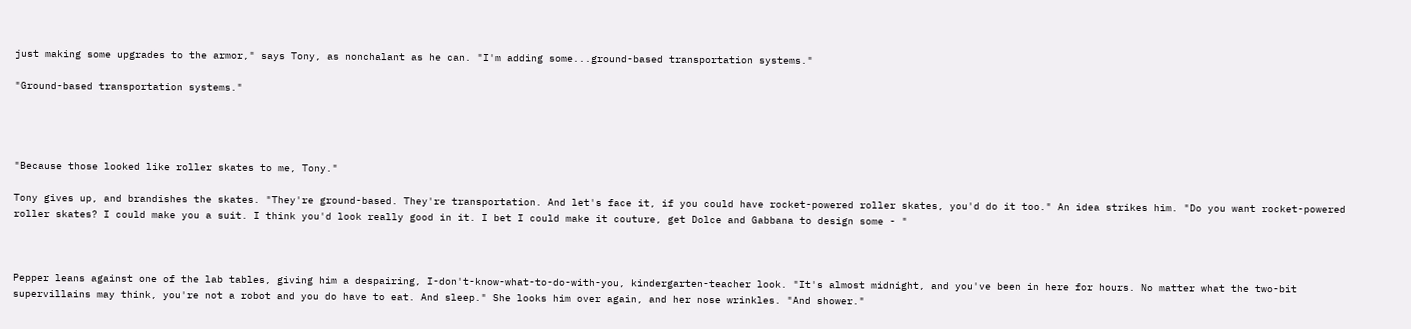just making some upgrades to the armor," says Tony, as nonchalant as he can. "I'm adding some...ground-based transportation systems."

"Ground-based transportation systems."




"Because those looked like roller skates to me, Tony."

Tony gives up, and brandishes the skates. "They're ground-based. They're transportation. And let's face it, if you could have rocket-powered roller skates, you'd do it too." An idea strikes him. "Do you want rocket-powered roller skates? I could make you a suit. I think you'd look really good in it. I bet I could make it couture, get Dolce and Gabbana to design some - "



Pepper leans against one of the lab tables, giving him a despairing, I-don't-know-what-to-do-with-you, kindergarten-teacher look. "It's almost midnight, and you've been in here for hours. No matter what the two-bit supervillains may think, you're not a robot and you do have to eat. And sleep." She looks him over again, and her nose wrinkles. "And shower."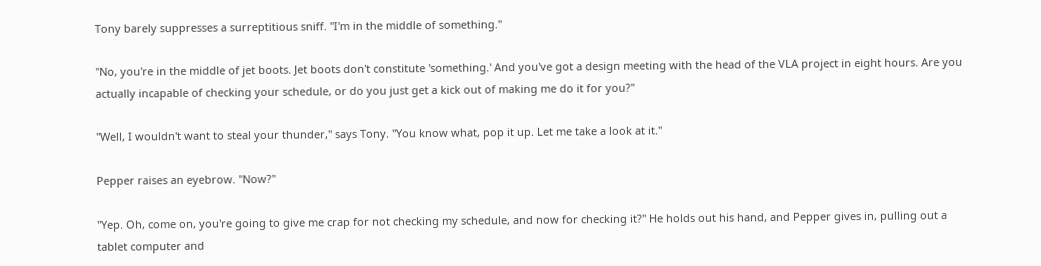Tony barely suppresses a surreptitious sniff. "I'm in the middle of something."

"No, you're in the middle of jet boots. Jet boots don't constitute 'something.' And you've got a design meeting with the head of the VLA project in eight hours. Are you actually incapable of checking your schedule, or do you just get a kick out of making me do it for you?"

"Well, I wouldn't want to steal your thunder," says Tony. "You know what, pop it up. Let me take a look at it."

Pepper raises an eyebrow. "Now?"

"Yep. Oh, come on, you're going to give me crap for not checking my schedule, and now for checking it?" He holds out his hand, and Pepper gives in, pulling out a tablet computer and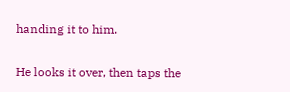handing it to him.

He looks it over, then taps the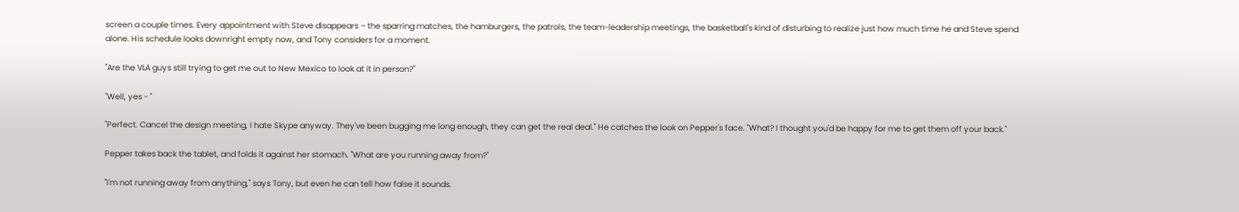screen a couple times. Every appointment with Steve disappears – the sparring matches, the hamburgers, the patrols, the team-leadership meetings, the basketball's kind of disturbing to realize just how much time he and Steve spend alone. His schedule looks downright empty now, and Tony considers for a moment.

"Are the VLA guys still trying to get me out to New Mexico to look at it in person?"

"Well, yes - "

"Perfect. Cancel the design meeting, I hate Skype anyway. They've been bugging me long enough, they can get the real deal." He catches the look on Pepper's face. "What? I thought you'd be happy for me to get them off your back."

Pepper takes back the tablet, and folds it against her stomach. "What are you running away from?"

"I'm not running away from anything," says Tony, but even he can tell how false it sounds.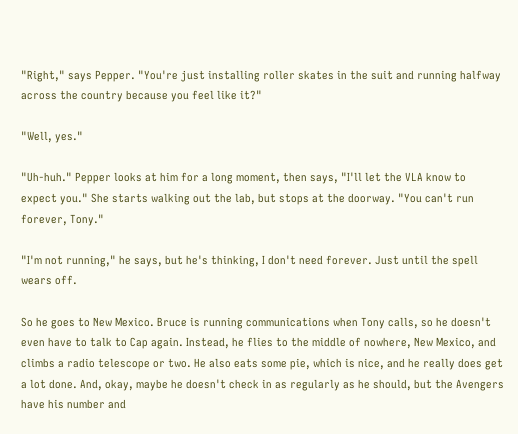"Right," says Pepper. "You're just installing roller skates in the suit and running halfway across the country because you feel like it?"

"Well, yes."

"Uh-huh." Pepper looks at him for a long moment, then says, "I'll let the VLA know to expect you." She starts walking out the lab, but stops at the doorway. "You can't run forever, Tony."

"I'm not running," he says, but he's thinking, I don't need forever. Just until the spell wears off.

So he goes to New Mexico. Bruce is running communications when Tony calls, so he doesn't even have to talk to Cap again. Instead, he flies to the middle of nowhere, New Mexico, and climbs a radio telescope or two. He also eats some pie, which is nice, and he really does get a lot done. And, okay, maybe he doesn't check in as regularly as he should, but the Avengers have his number and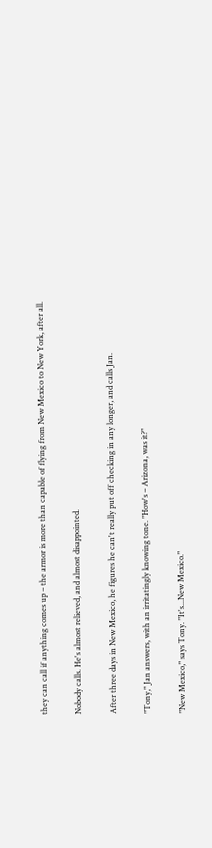they can call if anything comes up – the armor is more than capable of flying from New Mexico to New York, after all.

Nobody calls. He's almost relieved, and almost disappointed.

After three days in New Mexico, he figures he can't really put off checking in any longer, and calls Jan.

"Tony," Jan answers, with an irritatingly knowing tone. "How's – Arizona, was it?"

"New Mexico," says Tony. "It's...New Mexico."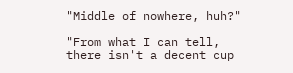"Middle of nowhere, huh?"

"From what I can tell, there isn't a decent cup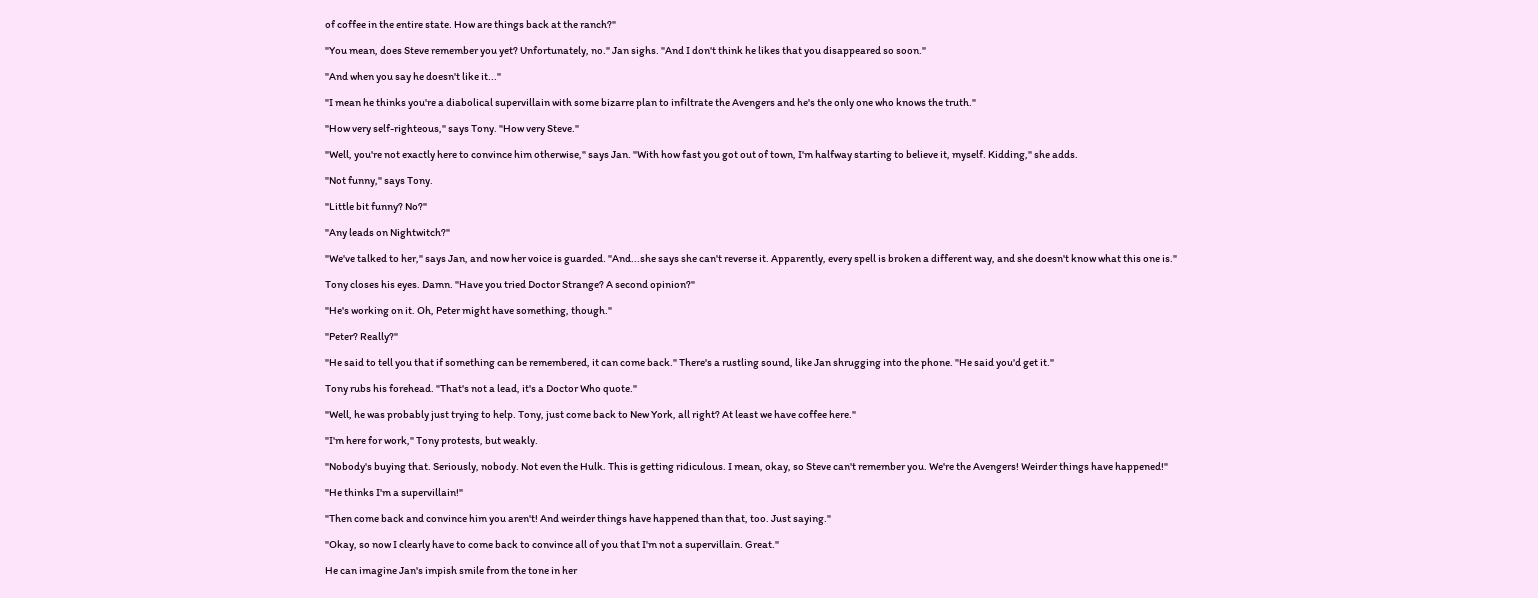of coffee in the entire state. How are things back at the ranch?"

"You mean, does Steve remember you yet? Unfortunately, no." Jan sighs. "And I don't think he likes that you disappeared so soon."

"And when you say he doesn't like it..."

"I mean he thinks you're a diabolical supervillain with some bizarre plan to infiltrate the Avengers and he's the only one who knows the truth."

"How very self-righteous," says Tony. "How very Steve."

"Well, you're not exactly here to convince him otherwise," says Jan. "With how fast you got out of town, I'm halfway starting to believe it, myself. Kidding," she adds.

"Not funny," says Tony.

"Little bit funny? No?"

"Any leads on Nightwitch?"

"We've talked to her," says Jan, and now her voice is guarded. "And...she says she can't reverse it. Apparently, every spell is broken a different way, and she doesn't know what this one is."

Tony closes his eyes. Damn. "Have you tried Doctor Strange? A second opinion?"

"He's working on it. Oh, Peter might have something, though."

"Peter? Really?"

"He said to tell you that if something can be remembered, it can come back." There's a rustling sound, like Jan shrugging into the phone. "He said you'd get it."

Tony rubs his forehead. "That's not a lead, it's a Doctor Who quote."

"Well, he was probably just trying to help. Tony, just come back to New York, all right? At least we have coffee here."

"I'm here for work," Tony protests, but weakly.

"Nobody's buying that. Seriously, nobody. Not even the Hulk. This is getting ridiculous. I mean, okay, so Steve can't remember you. We're the Avengers! Weirder things have happened!"

"He thinks I'm a supervillain!"

"Then come back and convince him you aren't! And weirder things have happened than that, too. Just saying."

"Okay, so now I clearly have to come back to convince all of you that I'm not a supervillain. Great."

He can imagine Jan's impish smile from the tone in her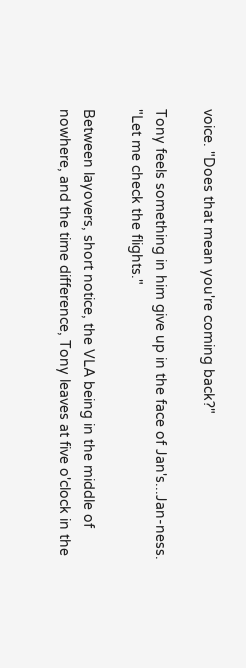voice. "Does that mean you're coming back?"

Tony feels something in him give up in the face of Jan's...Jan-ness. "Let me check the flights."

Between layovers, short notice, the VLA being in the middle of nowhere, and the time difference, Tony leaves at five o'clock in the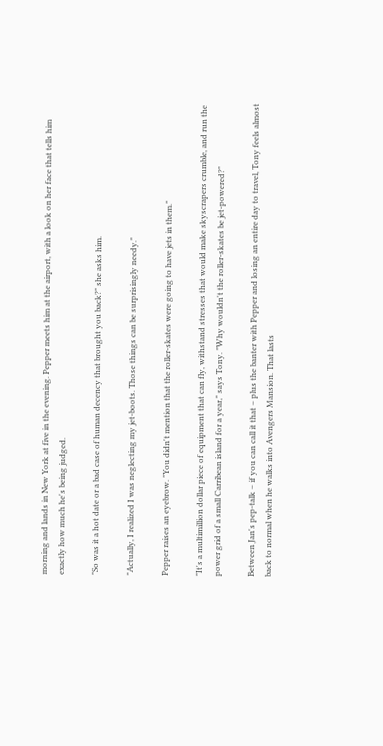morning and lands in New York at five in the evening. Pepper meets him at the airport, with a look on her face that tells him exactly how much he's being judged.

"So was it a hot date or a bad case of human decency that brought you back?" she asks him.

"Actually, I realized I was neglecting my jet-boots. Those things can be surprisingly needy."

Pepper raises an eyebrow. "You didn't mention that the roller-skates were going to have jets in them."

"It's a multimillion dollar piece of equipment that can fly, withstand stresses that would make skyscrapers crumble, and run the power grid of a small Carribean island for a year," says Tony. "Why wouldn't the roller-skates be jet-powered?"

Between Jan's pep-talk – if you can call it that – plus the banter with Pepper and losing an entire day to travel, Tony feels almost back to normal when he walks into Avengers Mansion. That lasts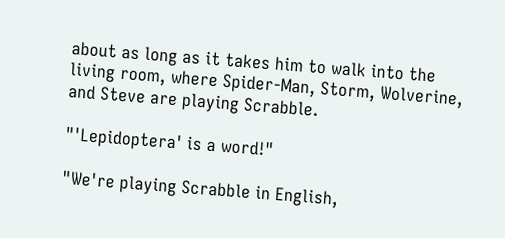about as long as it takes him to walk into the living room, where Spider-Man, Storm, Wolverine, and Steve are playing Scrabble.

"'Lepidoptera' is a word!"

"We're playing Scrabble in English,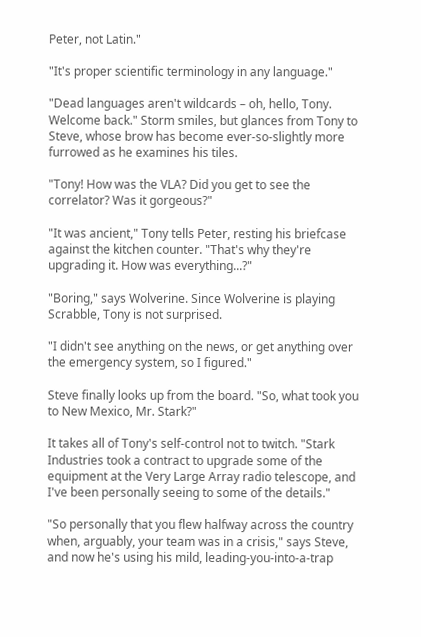Peter, not Latin."

"It's proper scientific terminology in any language."

"Dead languages aren't wildcards – oh, hello, Tony. Welcome back." Storm smiles, but glances from Tony to Steve, whose brow has become ever-so-slightly more furrowed as he examines his tiles.

"Tony! How was the VLA? Did you get to see the correlator? Was it gorgeous?"

"It was ancient," Tony tells Peter, resting his briefcase against the kitchen counter. "That's why they're upgrading it. How was everything...?"

"Boring," says Wolverine. Since Wolverine is playing Scrabble, Tony is not surprised.

"I didn't see anything on the news, or get anything over the emergency system, so I figured."

Steve finally looks up from the board. "So, what took you to New Mexico, Mr. Stark?"

It takes all of Tony's self-control not to twitch. "Stark Industries took a contract to upgrade some of the equipment at the Very Large Array radio telescope, and I've been personally seeing to some of the details."

"So personally that you flew halfway across the country when, arguably, your team was in a crisis," says Steve, and now he's using his mild, leading-you-into-a-trap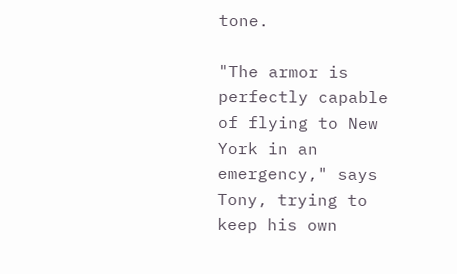tone.

"The armor is perfectly capable of flying to New York in an emergency," says Tony, trying to keep his own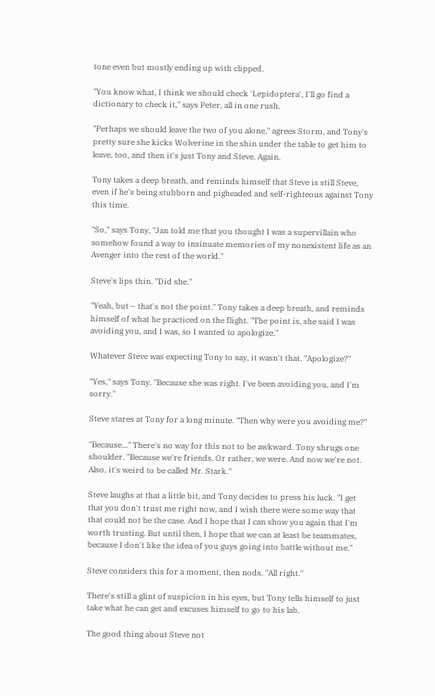tone even but mostly ending up with clipped.

"You know what, I think we should check 'Lepidoptera', I'll go find a dictionary to check it," says Peter, all in one rush.

"Perhaps we should leave the two of you alone," agrees Storm, and Tony's pretty sure she kicks Wolverine in the shin under the table to get him to leave, too, and then it's just Tony and Steve. Again.

Tony takes a deep breath, and reminds himself that Steve is still Steve, even if he's being stubborn and pigheaded and self-righteous against Tony this time.

"So," says Tony, "Jan told me that you thought I was a supervillain who somehow found a way to insinuate memories of my nonexistent life as an Avenger into the rest of the world."

Steve's lips thin. "Did she."

"Yeah, but – that's not the point." Tony takes a deep breath, and reminds himself of what he practiced on the flight. "The point is, she said I was avoiding you, and I was, so I wanted to apologize."

Whatever Steve was expecting Tony to say, it wasn't that. "Apologize?"

"Yes," says Tony. "Because she was right. I've been avoiding you, and I'm sorry."

Steve stares at Tony for a long minute. "Then why were you avoiding me?"

"Because..." There's no way for this not to be awkward. Tony shrugs one shoulder. "Because we're friends. Or rather, we were. And now we're not. Also, it's weird to be called Mr. Stark."

Steve laughs at that a little bit, and Tony decides to press his luck. "I get that you don't trust me right now, and I wish there were some way that that could not be the case. And I hope that I can show you again that I'm worth trusting. But until then, I hope that we can at least be teammates, because I don't like the idea of you guys going into battle without me."

Steve considers this for a moment, then nods. "All right."

There's still a glint of suspicion in his eyes, but Tony tells himself to just take what he can get and excuses himself to go to his lab.

The good thing about Steve not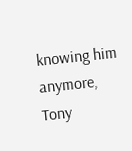knowing him anymore, Tony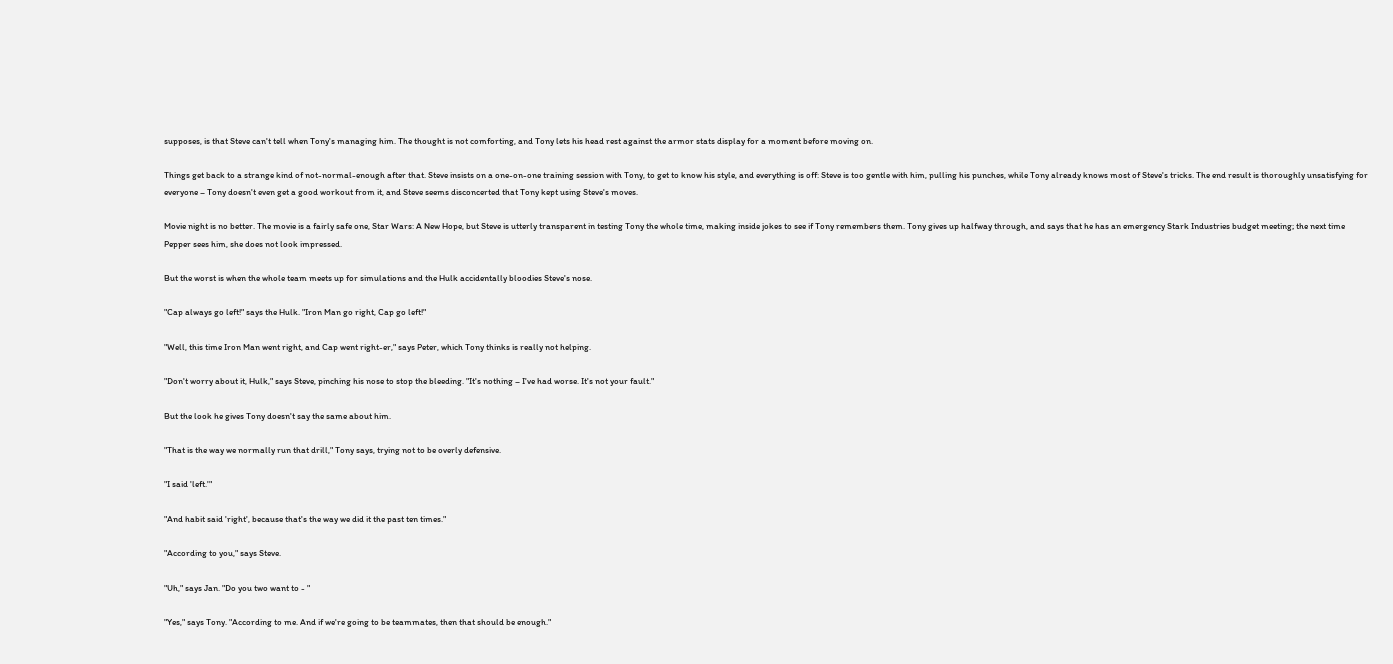supposes, is that Steve can't tell when Tony's managing him. The thought is not comforting, and Tony lets his head rest against the armor stats display for a moment before moving on.

Things get back to a strange kind of not-normal-enough after that. Steve insists on a one-on-one training session with Tony, to get to know his style, and everything is off: Steve is too gentle with him, pulling his punches, while Tony already knows most of Steve's tricks. The end result is thoroughly unsatisfying for everyone – Tony doesn't even get a good workout from it, and Steve seems disconcerted that Tony kept using Steve's moves.

Movie night is no better. The movie is a fairly safe one, Star Wars: A New Hope, but Steve is utterly transparent in testing Tony the whole time, making inside jokes to see if Tony remembers them. Tony gives up halfway through, and says that he has an emergency Stark Industries budget meeting; the next time Pepper sees him, she does not look impressed.

But the worst is when the whole team meets up for simulations and the Hulk accidentally bloodies Steve's nose.

"Cap always go left!" says the Hulk. "Iron Man go right, Cap go left!"

"Well, this time Iron Man went right, and Cap went right-er," says Peter, which Tony thinks is really not helping.

"Don't worry about it, Hulk," says Steve, pinching his nose to stop the bleeding. "It's nothing – I've had worse. It's not your fault."

But the look he gives Tony doesn't say the same about him.

"That is the way we normally run that drill," Tony says, trying not to be overly defensive.

"I said 'left.'"

"And habit said 'right', because that's the way we did it the past ten times."

"According to you," says Steve.

"Uh," says Jan. "Do you two want to - "

"Yes," says Tony. "According to me. And if we're going to be teammates, then that should be enough."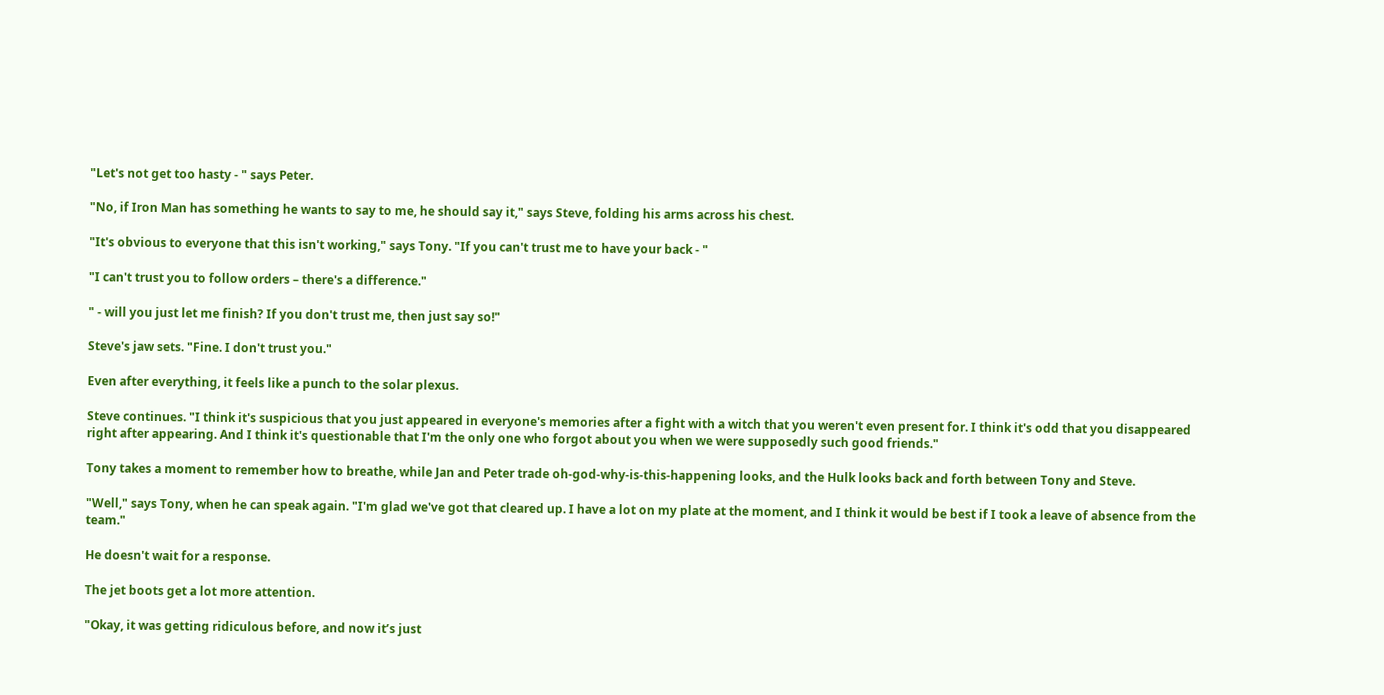"Let's not get too hasty - " says Peter.

"No, if Iron Man has something he wants to say to me, he should say it," says Steve, folding his arms across his chest.

"It's obvious to everyone that this isn't working," says Tony. "If you can't trust me to have your back - "

"I can't trust you to follow orders – there's a difference."

" - will you just let me finish? If you don't trust me, then just say so!"

Steve's jaw sets. "Fine. I don't trust you."

Even after everything, it feels like a punch to the solar plexus.

Steve continues. "I think it's suspicious that you just appeared in everyone's memories after a fight with a witch that you weren't even present for. I think it's odd that you disappeared right after appearing. And I think it's questionable that I'm the only one who forgot about you when we were supposedly such good friends."

Tony takes a moment to remember how to breathe, while Jan and Peter trade oh-god-why-is-this-happening looks, and the Hulk looks back and forth between Tony and Steve.

"Well," says Tony, when he can speak again. "I'm glad we've got that cleared up. I have a lot on my plate at the moment, and I think it would be best if I took a leave of absence from the team."

He doesn't wait for a response.

The jet boots get a lot more attention.

"Okay, it was getting ridiculous before, and now it’s just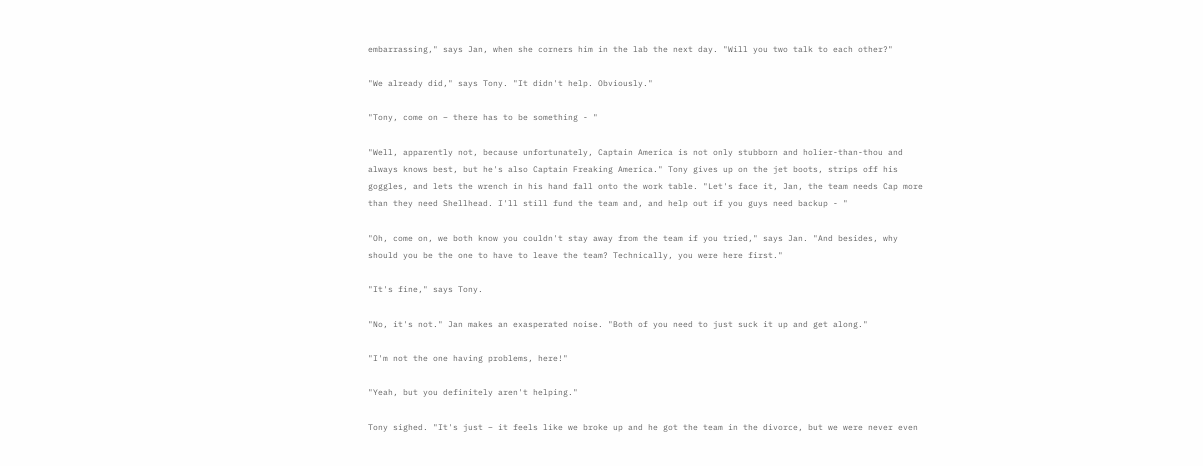embarrassing," says Jan, when she corners him in the lab the next day. "Will you two talk to each other?"

"We already did," says Tony. "It didn't help. Obviously."

"Tony, come on – there has to be something - "

"Well, apparently not, because unfortunately, Captain America is not only stubborn and holier-than-thou and always knows best, but he's also Captain Freaking America." Tony gives up on the jet boots, strips off his goggles, and lets the wrench in his hand fall onto the work table. "Let's face it, Jan, the team needs Cap more than they need Shellhead. I'll still fund the team and, and help out if you guys need backup - "

"Oh, come on, we both know you couldn't stay away from the team if you tried," says Jan. "And besides, why should you be the one to have to leave the team? Technically, you were here first."

"It's fine," says Tony.

"No, it's not." Jan makes an exasperated noise. "Both of you need to just suck it up and get along."

"I'm not the one having problems, here!"

"Yeah, but you definitely aren't helping."

Tony sighed. "It's just – it feels like we broke up and he got the team in the divorce, but we were never even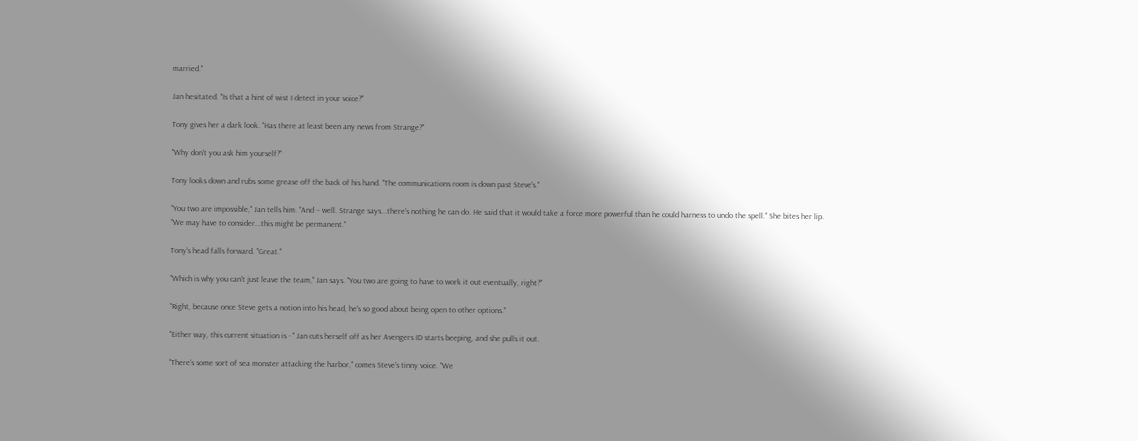married."

Jan hesitated. "Is that a hint of wist I detect in your voice?"

Tony gives her a dark look. "Has there at least been any news from Strange?"

"Why don't you ask him yourself?"

Tony looks down and rubs some grease off the back of his hand. "The communications room is down past Steve's."

"You two are impossible," Jan tells him. "And – well. Strange says...there's nothing he can do. He said that it would take a force more powerful than he could harness to undo the spell." She bites her lip. "We may have to consider...this might be permanent."

Tony's head falls forward. "Great."

"Which is why you can't just leave the team," Jan says. "You two are going to have to work it out eventually, right?"

"Right, because once Steve gets a notion into his head, he's so good about being open to other options."

"Either way, this current situation is - " Jan cuts herself off as her Avengers ID starts beeping, and she pulls it out.

"There's some sort of sea monster attacking the harbor," comes Steve's tinny voice. "We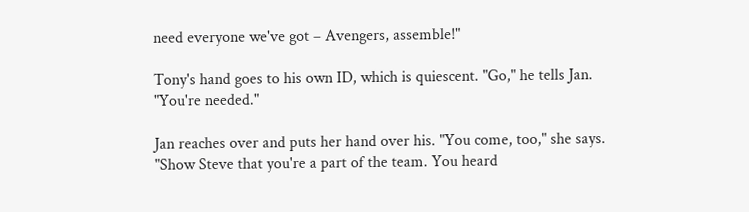need everyone we've got – Avengers, assemble!"

Tony's hand goes to his own ID, which is quiescent. "Go," he tells Jan. "You're needed."

Jan reaches over and puts her hand over his. "You come, too," she says. "Show Steve that you're a part of the team. You heard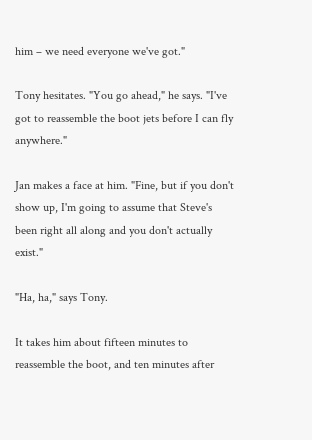him – we need everyone we've got."

Tony hesitates. "You go ahead," he says. "I've got to reassemble the boot jets before I can fly anywhere."

Jan makes a face at him. "Fine, but if you don't show up, I'm going to assume that Steve's been right all along and you don't actually exist."

"Ha, ha," says Tony.

It takes him about fifteen minutes to reassemble the boot, and ten minutes after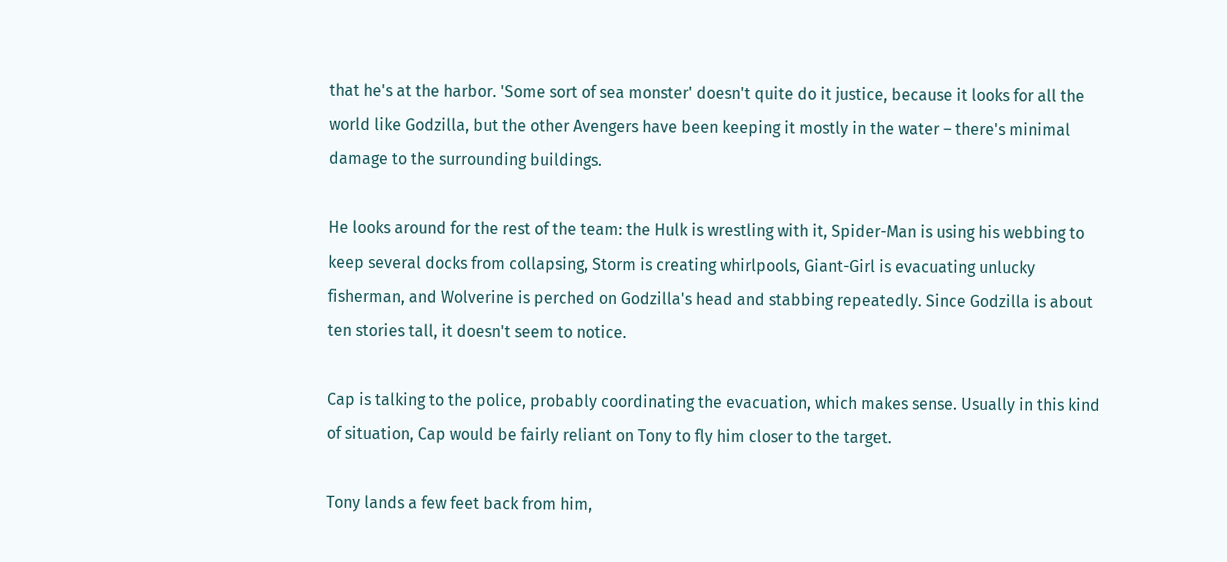that he's at the harbor. 'Some sort of sea monster' doesn't quite do it justice, because it looks for all the world like Godzilla, but the other Avengers have been keeping it mostly in the water – there's minimal damage to the surrounding buildings.

He looks around for the rest of the team: the Hulk is wrestling with it, Spider-Man is using his webbing to keep several docks from collapsing, Storm is creating whirlpools, Giant-Girl is evacuating unlucky fisherman, and Wolverine is perched on Godzilla's head and stabbing repeatedly. Since Godzilla is about ten stories tall, it doesn't seem to notice.

Cap is talking to the police, probably coordinating the evacuation, which makes sense. Usually in this kind of situation, Cap would be fairly reliant on Tony to fly him closer to the target.

Tony lands a few feet back from him,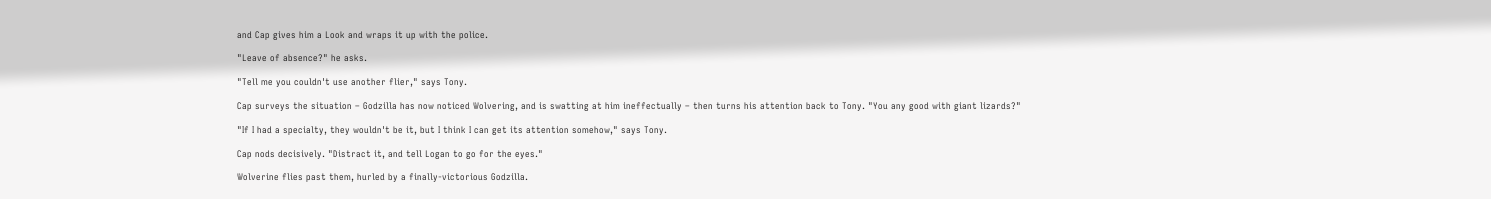and Cap gives him a Look and wraps it up with the police.

"Leave of absence?" he asks.

"Tell me you couldn't use another flier," says Tony.

Cap surveys the situation – Godzilla has now noticed Wolvering, and is swatting at him ineffectually – then turns his attention back to Tony. "You any good with giant lizards?"

"If I had a specialty, they wouldn't be it, but I think I can get its attention somehow," says Tony.

Cap nods decisively. "Distract it, and tell Logan to go for the eyes."

Wolverine flies past them, hurled by a finally-victorious Godzilla.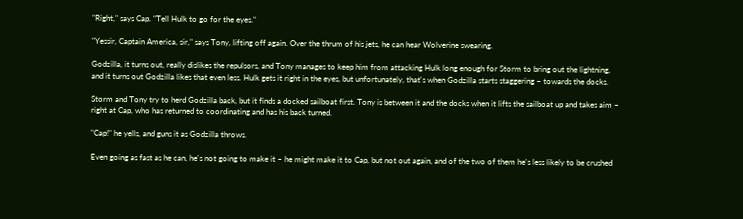"Right," says Cap. "Tell Hulk to go for the eyes."

"Yessir, Captain America, sir," says Tony, lifting off again. Over the thrum of his jets, he can hear Wolverine swearing.

Godzilla, it turns out, really dislikes the repulsors, and Tony manages to keep him from attacking Hulk long enough for Storm to bring out the lightning, and it turns out Godzilla likes that even less. Hulk gets it right in the eyes, but unfortunately, that's when Godzilla starts staggering – towards the docks.

Storm and Tony try to herd Godzilla back, but it finds a docked sailboat first. Tony is between it and the docks when it lifts the sailboat up and takes aim – right at Cap, who has returned to coordinating and has his back turned.

"Cap!" he yells, and guns it as Godzilla throws.

Even going as fast as he can, he's not going to make it – he might make it to Cap, but not out again, and of the two of them he's less likely to be crushed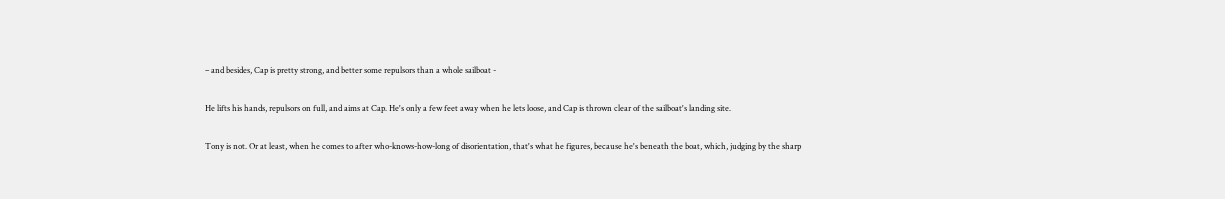– and besides, Cap is pretty strong, and better some repulsors than a whole sailboat -

He lifts his hands, repulsors on full, and aims at Cap. He's only a few feet away when he lets loose, and Cap is thrown clear of the sailboat's landing site.

Tony is not. Or at least, when he comes to after who-knows-how-long of disorientation, that's what he figures, because he's beneath the boat, which, judging by the sharp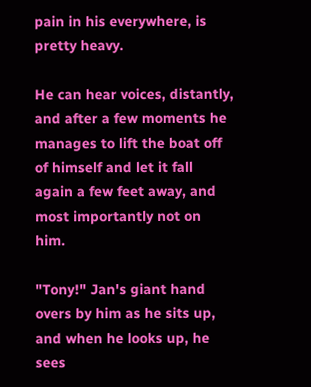pain in his everywhere, is pretty heavy.

He can hear voices, distantly, and after a few moments he manages to lift the boat off of himself and let it fall again a few feet away, and most importantly not on him.

"Tony!" Jan's giant hand overs by him as he sits up, and when he looks up, he sees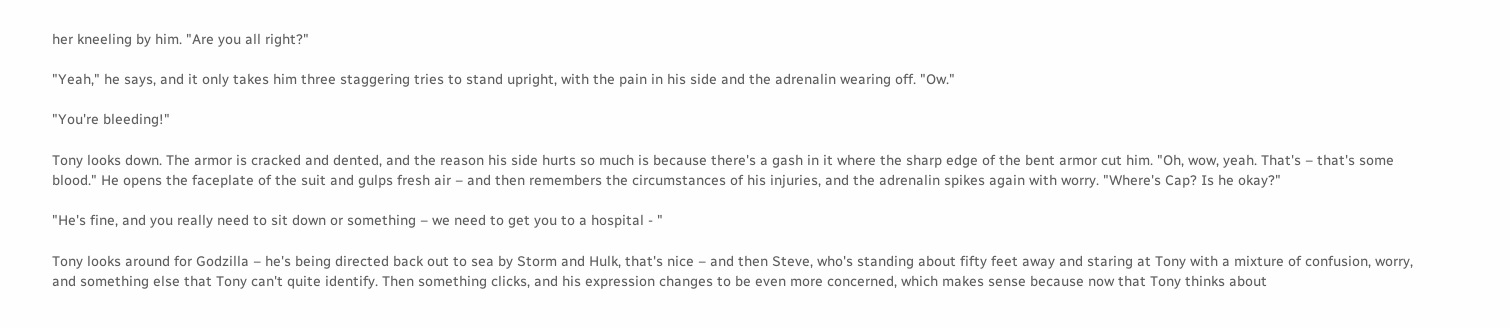her kneeling by him. "Are you all right?"

"Yeah," he says, and it only takes him three staggering tries to stand upright, with the pain in his side and the adrenalin wearing off. "Ow."

"You're bleeding!"

Tony looks down. The armor is cracked and dented, and the reason his side hurts so much is because there's a gash in it where the sharp edge of the bent armor cut him. "Oh, wow, yeah. That's – that's some blood." He opens the faceplate of the suit and gulps fresh air – and then remembers the circumstances of his injuries, and the adrenalin spikes again with worry. "Where's Cap? Is he okay?"

"He's fine, and you really need to sit down or something – we need to get you to a hospital - "

Tony looks around for Godzilla – he's being directed back out to sea by Storm and Hulk, that's nice – and then Steve, who's standing about fifty feet away and staring at Tony with a mixture of confusion, worry, and something else that Tony can't quite identify. Then something clicks, and his expression changes to be even more concerned, which makes sense because now that Tony thinks about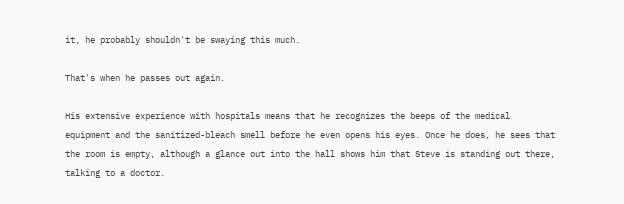it, he probably shouldn't be swaying this much.

That's when he passes out again.

His extensive experience with hospitals means that he recognizes the beeps of the medical equipment and the sanitized-bleach smell before he even opens his eyes. Once he does, he sees that the room is empty, although a glance out into the hall shows him that Steve is standing out there, talking to a doctor.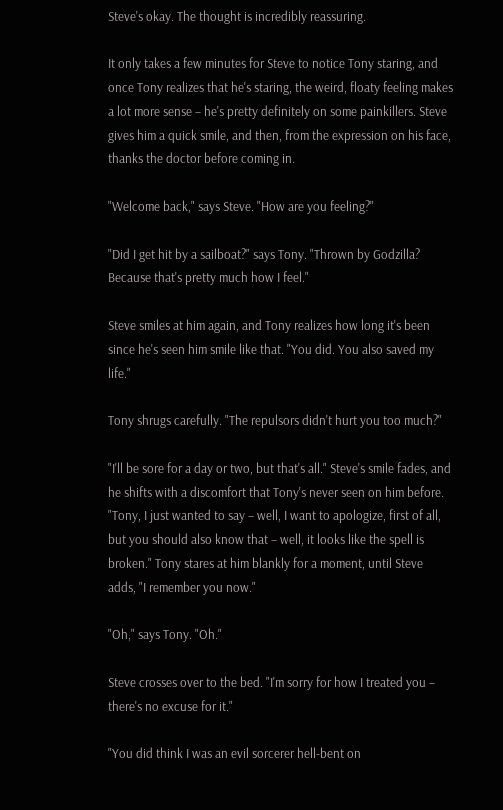Steve's okay. The thought is incredibly reassuring.

It only takes a few minutes for Steve to notice Tony staring, and once Tony realizes that he's staring, the weird, floaty feeling makes a lot more sense – he's pretty definitely on some painkillers. Steve gives him a quick smile, and then, from the expression on his face, thanks the doctor before coming in.

"Welcome back," says Steve. "How are you feeling?"

"Did I get hit by a sailboat?" says Tony. "Thrown by Godzilla? Because that's pretty much how I feel."

Steve smiles at him again, and Tony realizes how long it's been since he's seen him smile like that. "You did. You also saved my life."

Tony shrugs carefully. "The repulsors didn't hurt you too much?"

"I'll be sore for a day or two, but that's all." Steve's smile fades, and he shifts with a discomfort that Tony's never seen on him before. "Tony, I just wanted to say – well, I want to apologize, first of all, but you should also know that – well, it looks like the spell is broken." Tony stares at him blankly for a moment, until Steve adds, "I remember you now."

"Oh," says Tony. "Oh."

Steve crosses over to the bed. "I'm sorry for how I treated you – there's no excuse for it."

"You did think I was an evil sorcerer hell-bent on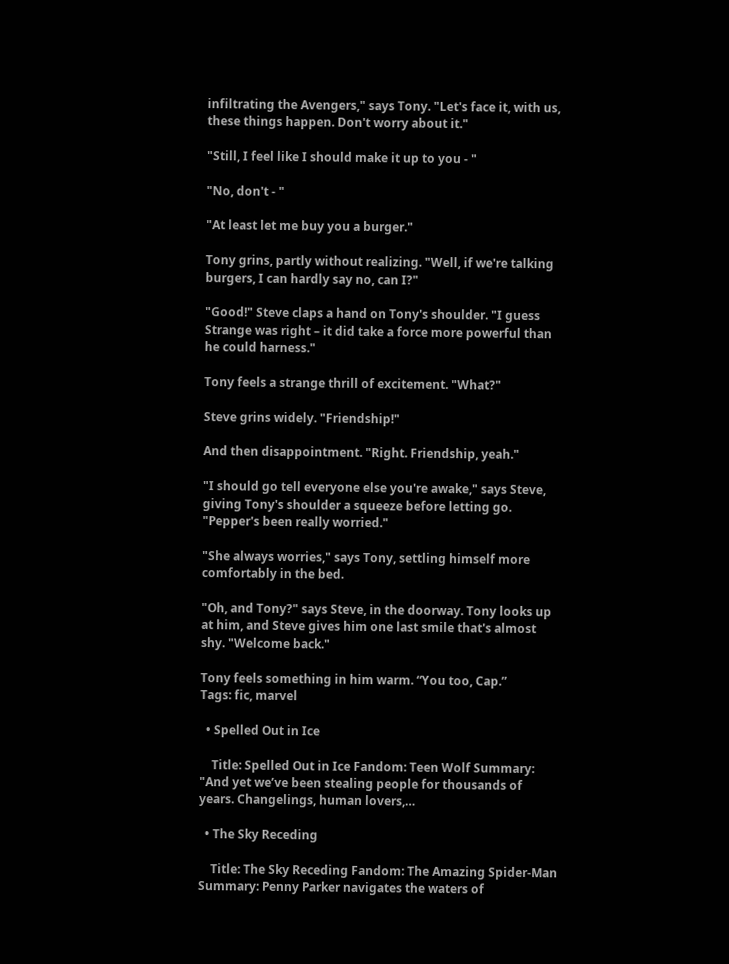infiltrating the Avengers," says Tony. "Let's face it, with us, these things happen. Don't worry about it."

"Still, I feel like I should make it up to you - "

"No, don't - "

"At least let me buy you a burger."

Tony grins, partly without realizing. "Well, if we're talking burgers, I can hardly say no, can I?"

"Good!" Steve claps a hand on Tony's shoulder. "I guess Strange was right – it did take a force more powerful than he could harness."

Tony feels a strange thrill of excitement. "What?"

Steve grins widely. "Friendship!"

And then disappointment. "Right. Friendship, yeah."

"I should go tell everyone else you're awake," says Steve, giving Tony's shoulder a squeeze before letting go. "Pepper's been really worried."

"She always worries," says Tony, settling himself more comfortably in the bed.

"Oh, and Tony?" says Steve, in the doorway. Tony looks up at him, and Steve gives him one last smile that's almost shy. "Welcome back."

Tony feels something in him warm. “You too, Cap.”
Tags: fic, marvel

  • Spelled Out in Ice

    Title: Spelled Out in Ice Fandom: Teen Wolf Summary: "And yet we’ve been stealing people for thousands of years. Changelings, human lovers,…

  • The Sky Receding

    Title: The Sky Receding Fandom: The Amazing Spider-Man Summary: Penny Parker navigates the waters of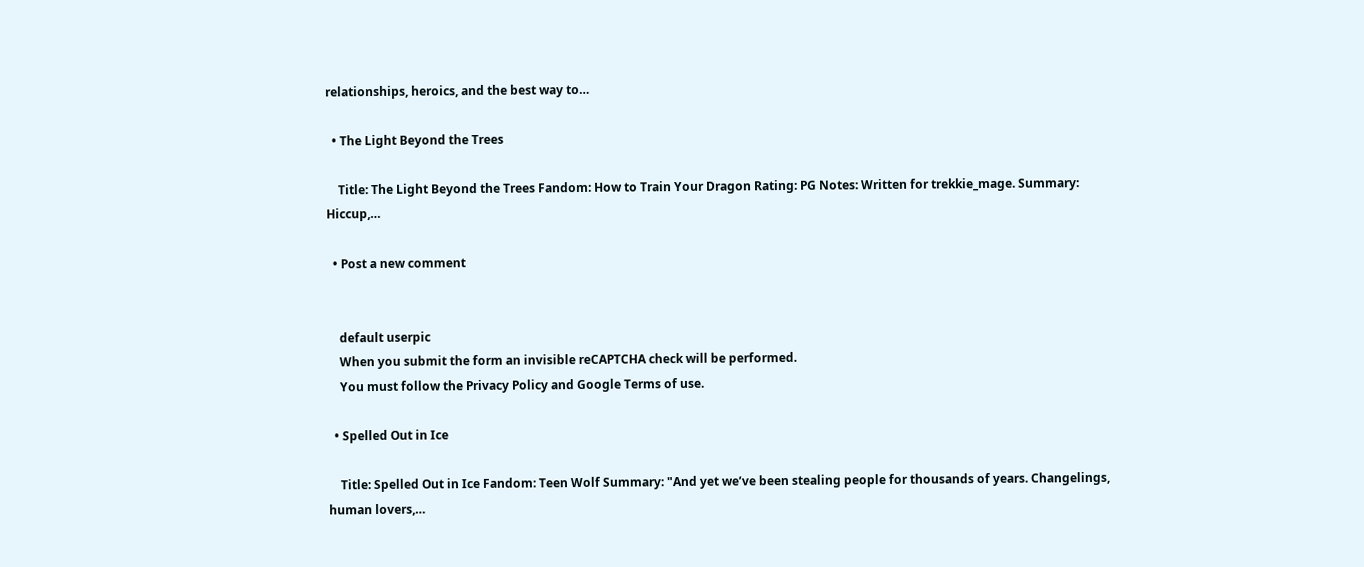relationships, heroics, and the best way to…

  • The Light Beyond the Trees

    Title: The Light Beyond the Trees Fandom: How to Train Your Dragon Rating: PG Notes: Written for trekkie_mage. Summary: Hiccup,…

  • Post a new comment


    default userpic
    When you submit the form an invisible reCAPTCHA check will be performed.
    You must follow the Privacy Policy and Google Terms of use.

  • Spelled Out in Ice

    Title: Spelled Out in Ice Fandom: Teen Wolf Summary: "And yet we’ve been stealing people for thousands of years. Changelings, human lovers,…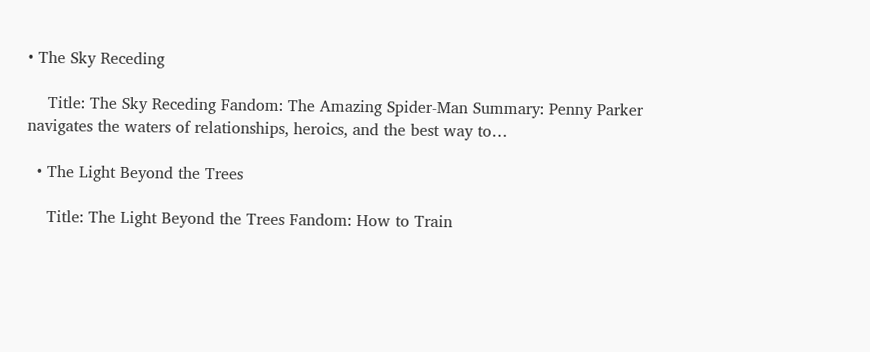• The Sky Receding

    Title: The Sky Receding Fandom: The Amazing Spider-Man Summary: Penny Parker navigates the waters of relationships, heroics, and the best way to…

  • The Light Beyond the Trees

    Title: The Light Beyond the Trees Fandom: How to Train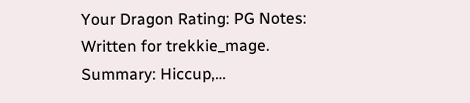Your Dragon Rating: PG Notes: Written for trekkie_mage. Summary: Hiccup,…